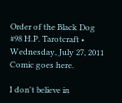Order of the Black Dog
#98 H.P. Tarotcraft • Wednesday, July 27, 2011
Comic goes here.

I don't believe in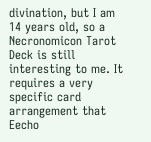divination, but I am 14 years old, so a Necronomicon Tarot Deck is still interesting to me. It requires a very specific card arrangement that Eecho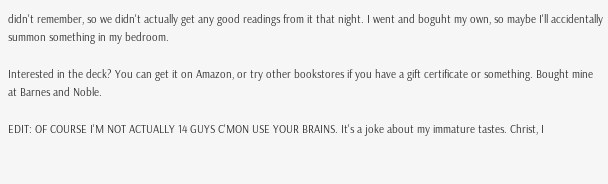didn't remember, so we didn't actually get any good readings from it that night. I went and boguht my own, so maybe I'll accidentally summon something in my bedroom.

Interested in the deck? You can get it on Amazon, or try other bookstores if you have a gift certificate or something. Bought mine at Barnes and Noble.

EDIT: OF COURSE I'M NOT ACTUALLY 14 GUYS C'MON USE YOUR BRAINS. It's a joke about my immature tastes. Christ, I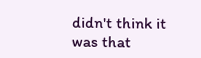didn't think it was that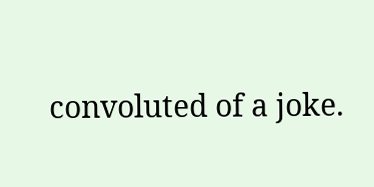convoluted of a joke.